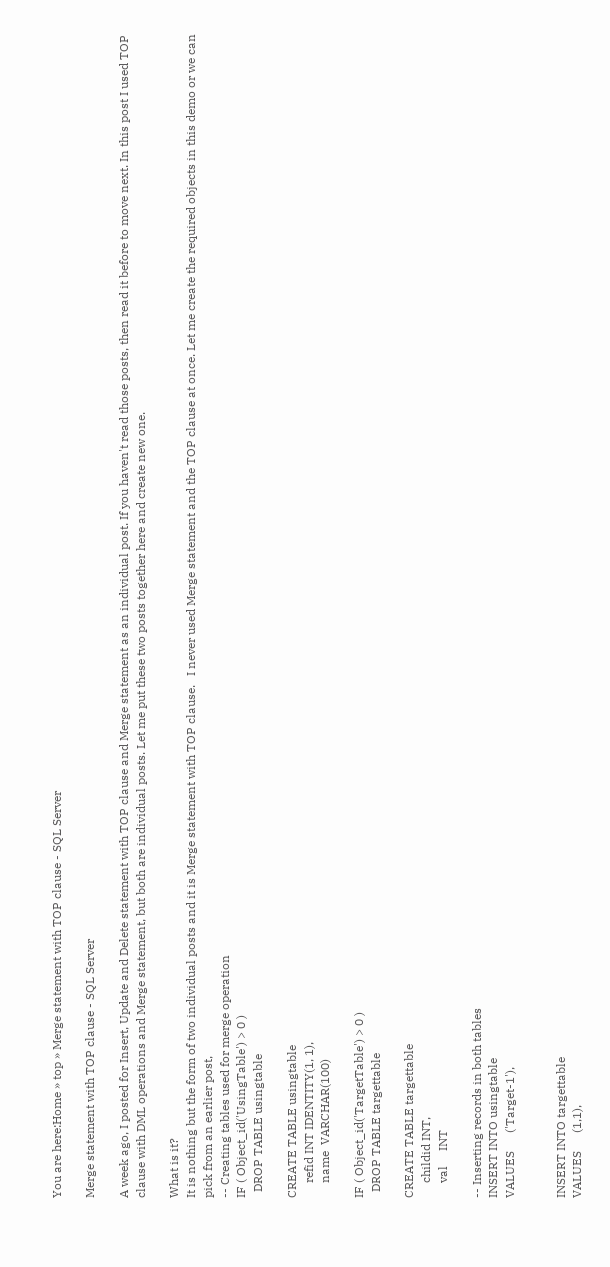You are here:Home » top » Merge statement with TOP clause - SQL Server

Merge statement with TOP clause - SQL Server

A week ago, I posted for Insert, Update and Delete statement with TOP clause and Merge statement as an individual post. If you haven't read those posts, then read it before to move next. In this post I used TOP clause with DML operations and Merge statement, but both are individual posts. Let me put these two posts together here and create new one.

What is it?
It is nothing but the form of two individual posts and it is Merge statement with TOP clause.   I never used Merge statement and the TOP clause at once. Let me create the required objects in this demo or we can pick from an earlier post,
-- Creating tables used for merge operation
IF ( Object_id('UsingTable') > 0 )
  DROP TABLE usingtable

CREATE TABLE usingtable
     refid INT IDENTITY(1, 1),
     name  VARCHAR(100)

IF ( Object_id('TargetTable') > 0 )
  DROP TABLE targettable

CREATE TABLE targettable
     childid INT,
     val     INT

-- Inserting records in both tables
INSERT INTO usingtable
VALUES      ('Target-1'),


INSERT INTO targettable
VALUES      (1,1),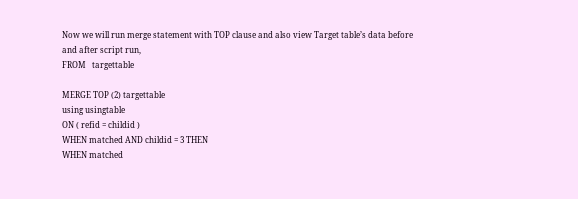Now we will run merge statement with TOP clause and also view Target table’s data before and after script run,
FROM   targettable

MERGE TOP (2) targettable
using usingtable
ON ( refid = childid )
WHEN matched AND childid = 3 THEN
WHEN matched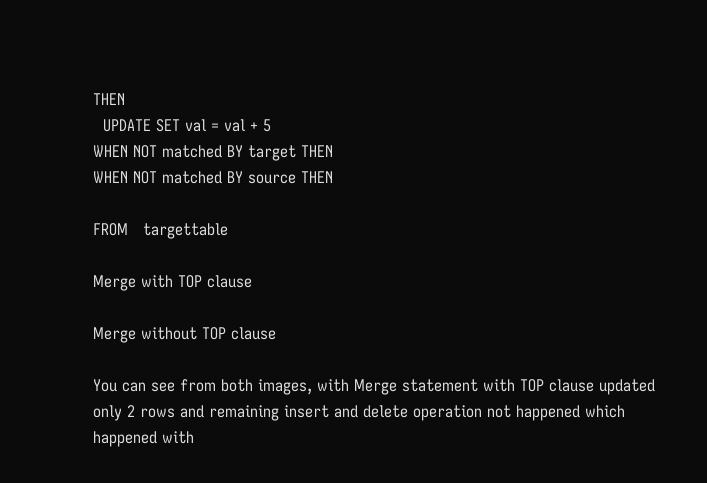THEN
  UPDATE SET val = val + 5
WHEN NOT matched BY target THEN
WHEN NOT matched BY source THEN

FROM   targettable

Merge with TOP clause

Merge without TOP clause

You can see from both images, with Merge statement with TOP clause updated only 2 rows and remaining insert and delete operation not happened which happened with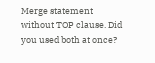Merge statement without TOP clause. Did you used both at once?